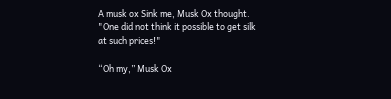A musk ox Sink me, Musk Ox thought. "One did not think it possible to get silk at such prices!"

“Oh my,” Musk Ox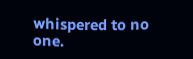whispered to no one.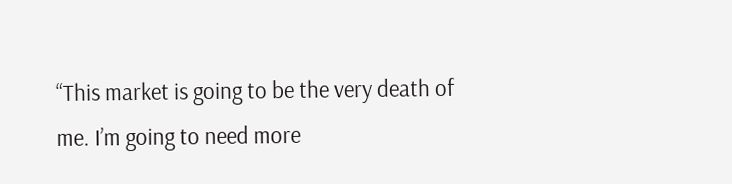“This market is going to be the very death of me. I’m going to need more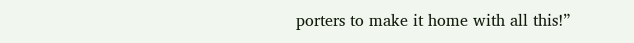porters to make it home with all this!”